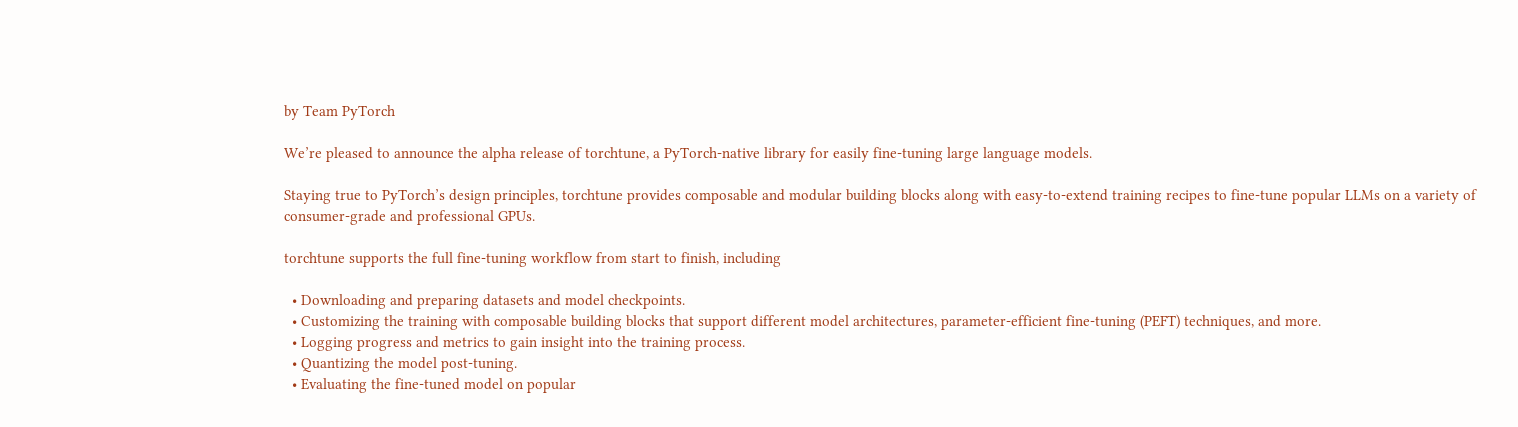by Team PyTorch

We’re pleased to announce the alpha release of torchtune, a PyTorch-native library for easily fine-tuning large language models.

Staying true to PyTorch’s design principles, torchtune provides composable and modular building blocks along with easy-to-extend training recipes to fine-tune popular LLMs on a variety of consumer-grade and professional GPUs.

torchtune supports the full fine-tuning workflow from start to finish, including

  • Downloading and preparing datasets and model checkpoints.
  • Customizing the training with composable building blocks that support different model architectures, parameter-efficient fine-tuning (PEFT) techniques, and more.
  • Logging progress and metrics to gain insight into the training process.
  • Quantizing the model post-tuning.
  • Evaluating the fine-tuned model on popular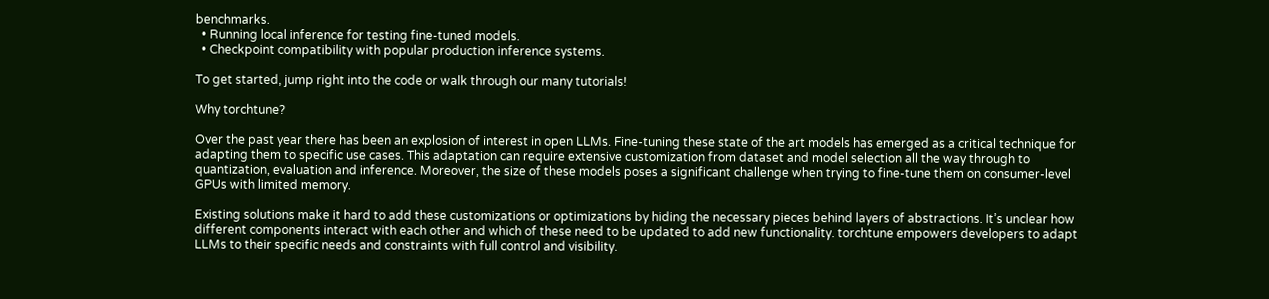benchmarks.
  • Running local inference for testing fine-tuned models.
  • Checkpoint compatibility with popular production inference systems.

To get started, jump right into the code or walk through our many tutorials!

Why torchtune?

Over the past year there has been an explosion of interest in open LLMs. Fine-tuning these state of the art models has emerged as a critical technique for adapting them to specific use cases. This adaptation can require extensive customization from dataset and model selection all the way through to quantization, evaluation and inference. Moreover, the size of these models poses a significant challenge when trying to fine-tune them on consumer-level GPUs with limited memory.

Existing solutions make it hard to add these customizations or optimizations by hiding the necessary pieces behind layers of abstractions. It’s unclear how different components interact with each other and which of these need to be updated to add new functionality. torchtune empowers developers to adapt LLMs to their specific needs and constraints with full control and visibility.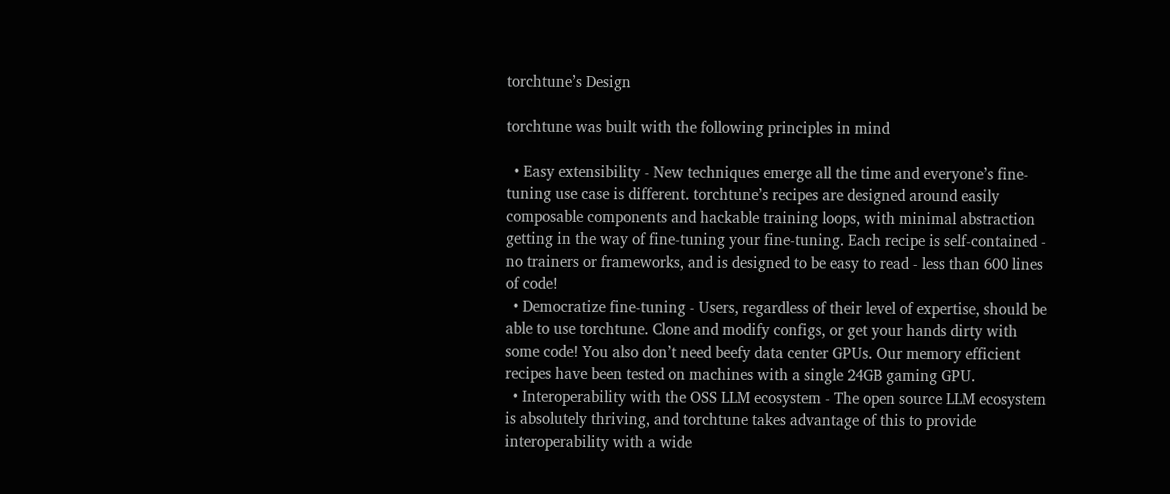torchtune’s Design

torchtune was built with the following principles in mind

  • Easy extensibility - New techniques emerge all the time and everyone’s fine-tuning use case is different. torchtune’s recipes are designed around easily composable components and hackable training loops, with minimal abstraction getting in the way of fine-tuning your fine-tuning. Each recipe is self-contained - no trainers or frameworks, and is designed to be easy to read - less than 600 lines of code!
  • Democratize fine-tuning - Users, regardless of their level of expertise, should be able to use torchtune. Clone and modify configs, or get your hands dirty with some code! You also don’t need beefy data center GPUs. Our memory efficient recipes have been tested on machines with a single 24GB gaming GPU.
  • Interoperability with the OSS LLM ecosystem - The open source LLM ecosystem is absolutely thriving, and torchtune takes advantage of this to provide interoperability with a wide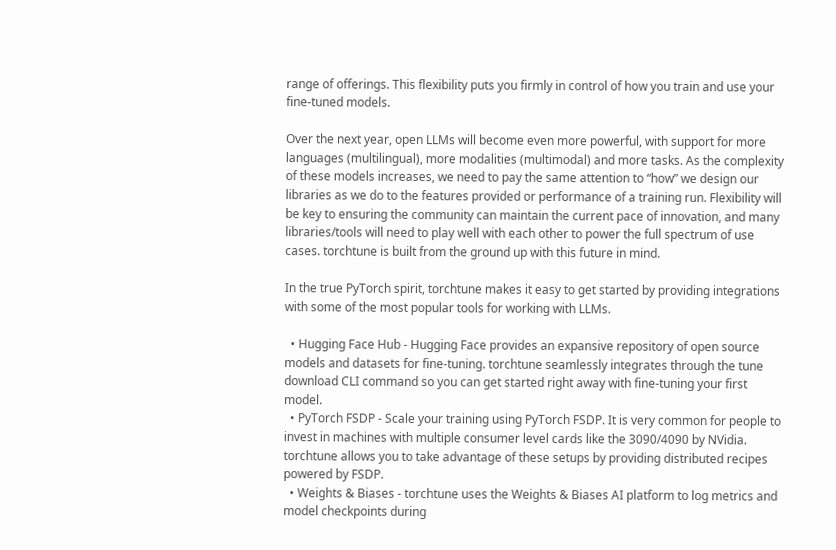range of offerings. This flexibility puts you firmly in control of how you train and use your fine-tuned models.

Over the next year, open LLMs will become even more powerful, with support for more languages (multilingual), more modalities (multimodal) and more tasks. As the complexity of these models increases, we need to pay the same attention to “how” we design our libraries as we do to the features provided or performance of a training run. Flexibility will be key to ensuring the community can maintain the current pace of innovation, and many libraries/tools will need to play well with each other to power the full spectrum of use cases. torchtune is built from the ground up with this future in mind.

In the true PyTorch spirit, torchtune makes it easy to get started by providing integrations with some of the most popular tools for working with LLMs.

  • Hugging Face Hub - Hugging Face provides an expansive repository of open source models and datasets for fine-tuning. torchtune seamlessly integrates through the tune download CLI command so you can get started right away with fine-tuning your first model.
  • PyTorch FSDP - Scale your training using PyTorch FSDP. It is very common for people to invest in machines with multiple consumer level cards like the 3090/4090 by NVidia. torchtune allows you to take advantage of these setups by providing distributed recipes powered by FSDP.
  • Weights & Biases - torchtune uses the Weights & Biases AI platform to log metrics and model checkpoints during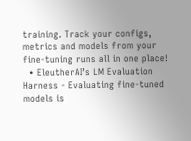training. Track your configs, metrics and models from your fine-tuning runs all in one place!
  • EleutherAI’s LM Evaluation Harness - Evaluating fine-tuned models is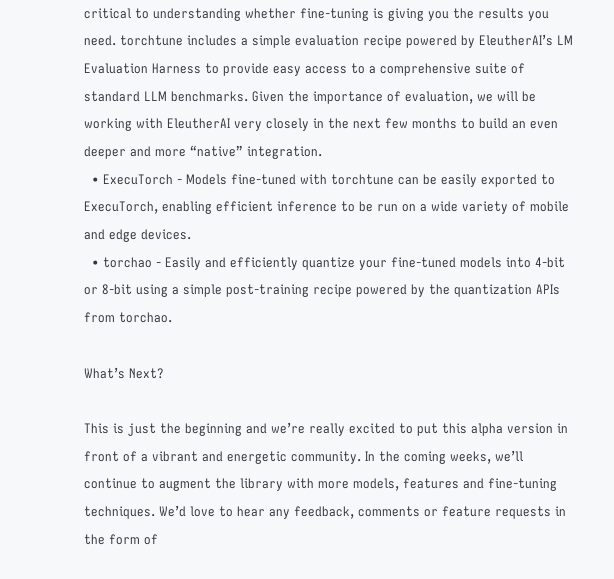critical to understanding whether fine-tuning is giving you the results you need. torchtune includes a simple evaluation recipe powered by EleutherAI’s LM Evaluation Harness to provide easy access to a comprehensive suite of standard LLM benchmarks. Given the importance of evaluation, we will be working with EleutherAI very closely in the next few months to build an even deeper and more “native” integration.
  • ExecuTorch - Models fine-tuned with torchtune can be easily exported to ExecuTorch, enabling efficient inference to be run on a wide variety of mobile and edge devices.
  • torchao - Easily and efficiently quantize your fine-tuned models into 4-bit or 8-bit using a simple post-training recipe powered by the quantization APIs from torchao.

What’s Next?

This is just the beginning and we’re really excited to put this alpha version in front of a vibrant and energetic community. In the coming weeks, we’ll continue to augment the library with more models, features and fine-tuning techniques. We’d love to hear any feedback, comments or feature requests in the form of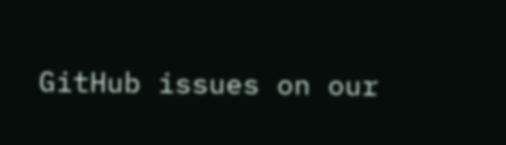GitHub issues on our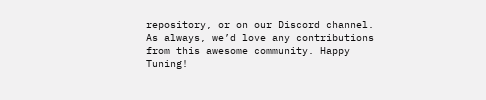repository, or on our Discord channel. As always, we’d love any contributions from this awesome community. Happy Tuning!